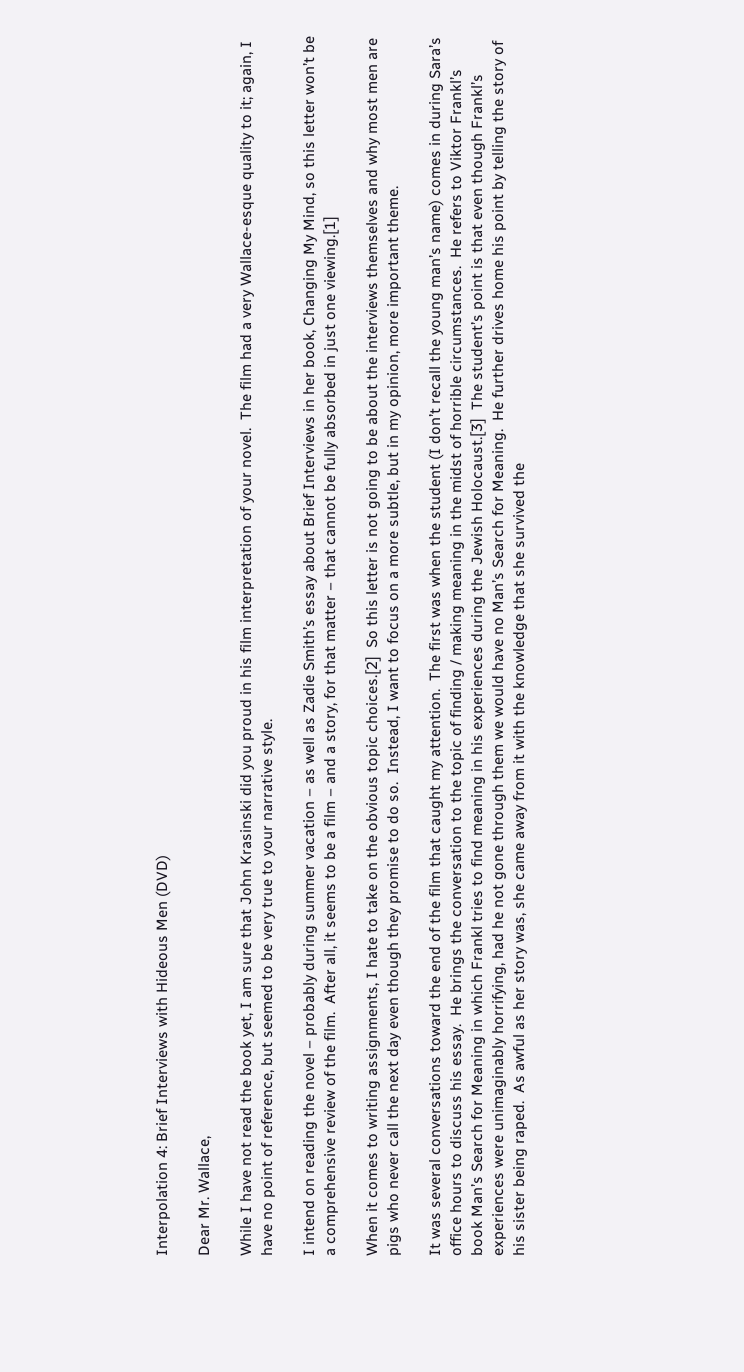Interpolation 4: Brief Interviews with Hideous Men (DVD)

Dear Mr. Wallace,

While I have not read the book yet, I am sure that John Krasinski did you proud in his film interpretation of your novel.  The film had a very Wallace-esque quality to it; again, I have no point of reference, but seemed to be very true to your narrative style.

I intend on reading the novel – probably during summer vacation – as well as Zadie Smith’s essay about Brief Interviews in her book, Changing My Mind, so this letter won’t be a comprehensive review of the film.  After all, it seems to be a film – and a story, for that matter – that cannot be fully absorbed in just one viewing.[1]

When it comes to writing assignments, I hate to take on the obvious topic choices.[2]  So this letter is not going to be about the interviews themselves and why most men are pigs who never call the next day even though they promise to do so.  Instead, I want to focus on a more subtle, but in my opinion, more important theme.

It was several conversations toward the end of the film that caught my attention.  The first was when the student (I don’t recall the young man’s name) comes in during Sara’s office hours to discuss his essay.  He brings the conversation to the topic of finding / making meaning in the midst of horrible circumstances.  He refers to Viktor Frankl’s book Man’s Search for Meaning in which Frankl tries to find meaning in his experiences during the Jewish Holocaust.[3]  The student’s point is that even though Frankl’s experiences were unimaginably horrifying, had he not gone through them we would have no Man’s Search for Meaning.  He further drives home his point by telling the story of his sister being raped.  As awful as her story was, she came away from it with the knowledge that she survived the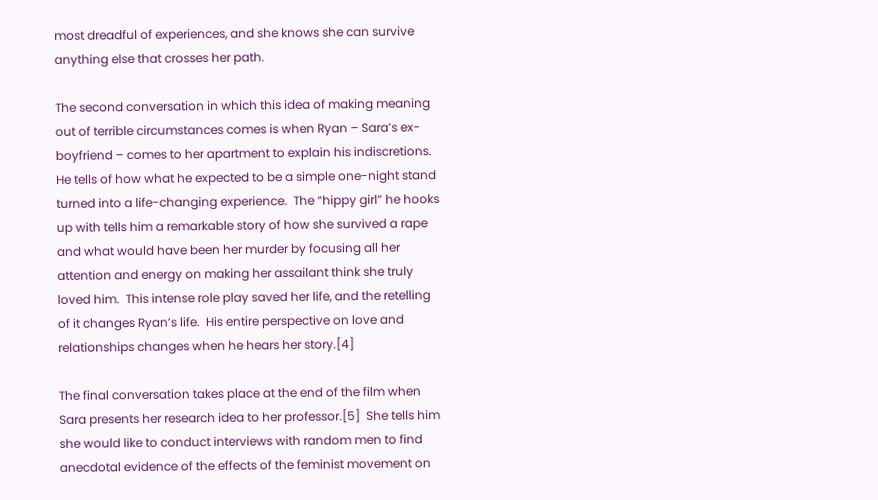most dreadful of experiences, and she knows she can survive anything else that crosses her path.

The second conversation in which this idea of making meaning out of terrible circumstances comes is when Ryan – Sara’s ex-boyfriend – comes to her apartment to explain his indiscretions.  He tells of how what he expected to be a simple one-night stand turned into a life-changing experience.  The “hippy girl” he hooks up with tells him a remarkable story of how she survived a rape and what would have been her murder by focusing all her attention and energy on making her assailant think she truly loved him.  This intense role play saved her life, and the retelling of it changes Ryan’s life.  His entire perspective on love and relationships changes when he hears her story.[4]

The final conversation takes place at the end of the film when Sara presents her research idea to her professor.[5]  She tells him she would like to conduct interviews with random men to find anecdotal evidence of the effects of the feminist movement on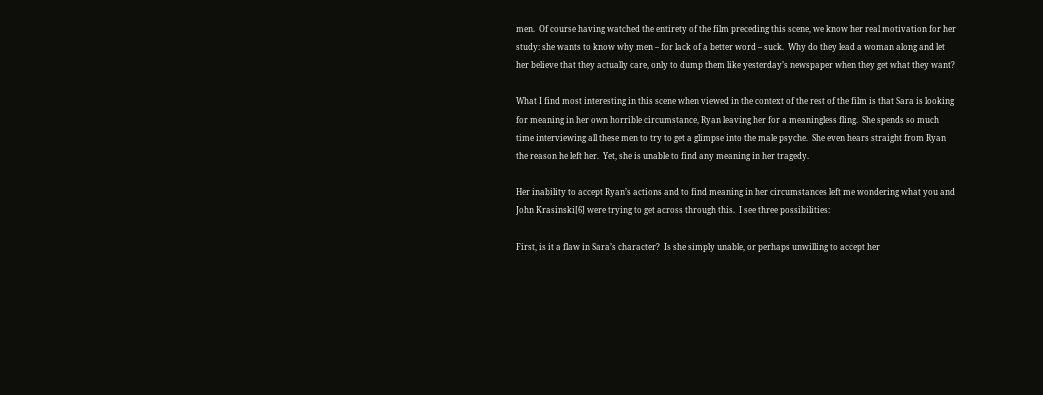men.  Of course having watched the entirety of the film preceding this scene, we know her real motivation for her study: she wants to know why men – for lack of a better word – suck.  Why do they lead a woman along and let her believe that they actually care, only to dump them like yesterday’s newspaper when they get what they want?

What I find most interesting in this scene when viewed in the context of the rest of the film is that Sara is looking for meaning in her own horrible circumstance, Ryan leaving her for a meaningless fling.  She spends so much time interviewing all these men to try to get a glimpse into the male psyche.  She even hears straight from Ryan the reason he left her.  Yet, she is unable to find any meaning in her tragedy.

Her inability to accept Ryan’s actions and to find meaning in her circumstances left me wondering what you and John Krasinski[6] were trying to get across through this.  I see three possibilities:

First, is it a flaw in Sara’s character?  Is she simply unable, or perhaps unwilling to accept her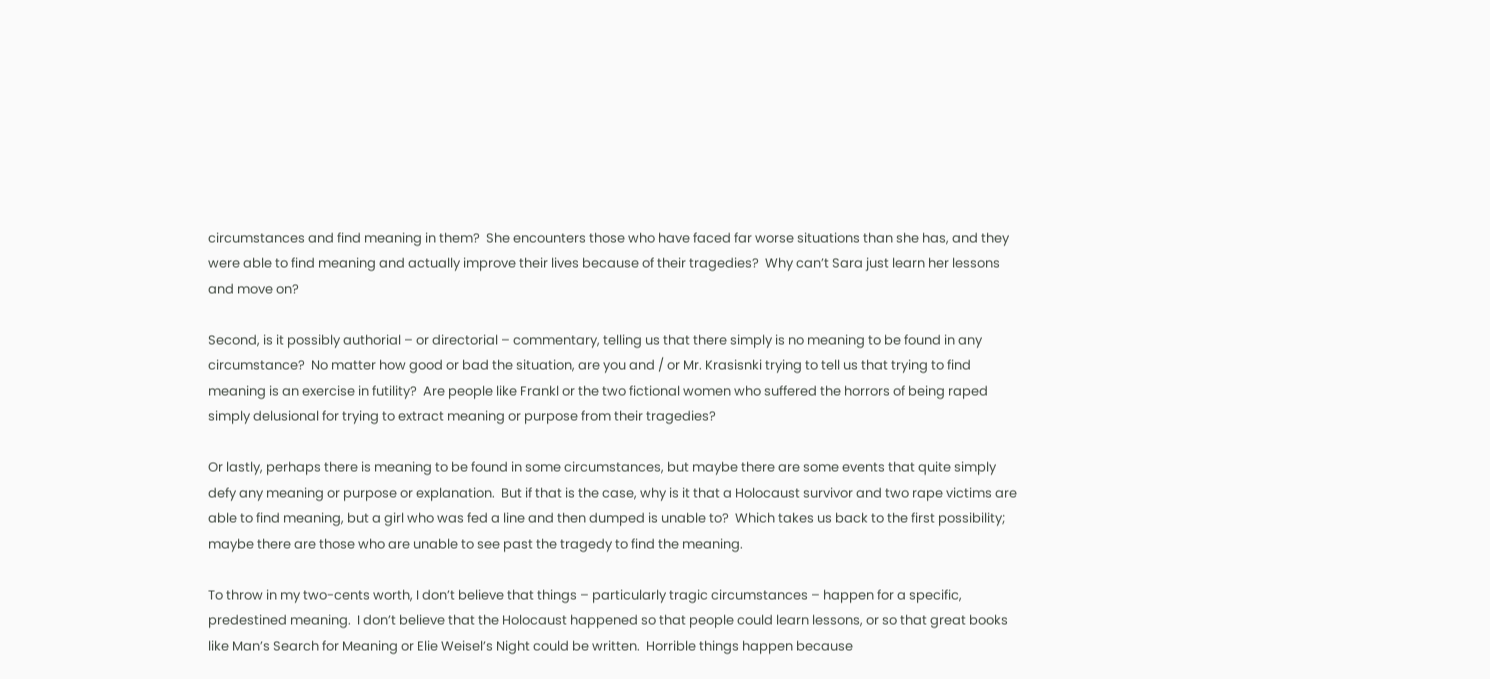circumstances and find meaning in them?  She encounters those who have faced far worse situations than she has, and they were able to find meaning and actually improve their lives because of their tragedies?  Why can’t Sara just learn her lessons and move on?

Second, is it possibly authorial – or directorial – commentary, telling us that there simply is no meaning to be found in any circumstance?  No matter how good or bad the situation, are you and / or Mr. Krasisnki trying to tell us that trying to find meaning is an exercise in futility?  Are people like Frankl or the two fictional women who suffered the horrors of being raped simply delusional for trying to extract meaning or purpose from their tragedies?

Or lastly, perhaps there is meaning to be found in some circumstances, but maybe there are some events that quite simply defy any meaning or purpose or explanation.  But if that is the case, why is it that a Holocaust survivor and two rape victims are able to find meaning, but a girl who was fed a line and then dumped is unable to?  Which takes us back to the first possibility; maybe there are those who are unable to see past the tragedy to find the meaning.

To throw in my two-cents worth, I don’t believe that things – particularly tragic circumstances – happen for a specific, predestined meaning.  I don’t believe that the Holocaust happened so that people could learn lessons, or so that great books like Man’s Search for Meaning or Elie Weisel’s Night could be written.  Horrible things happen because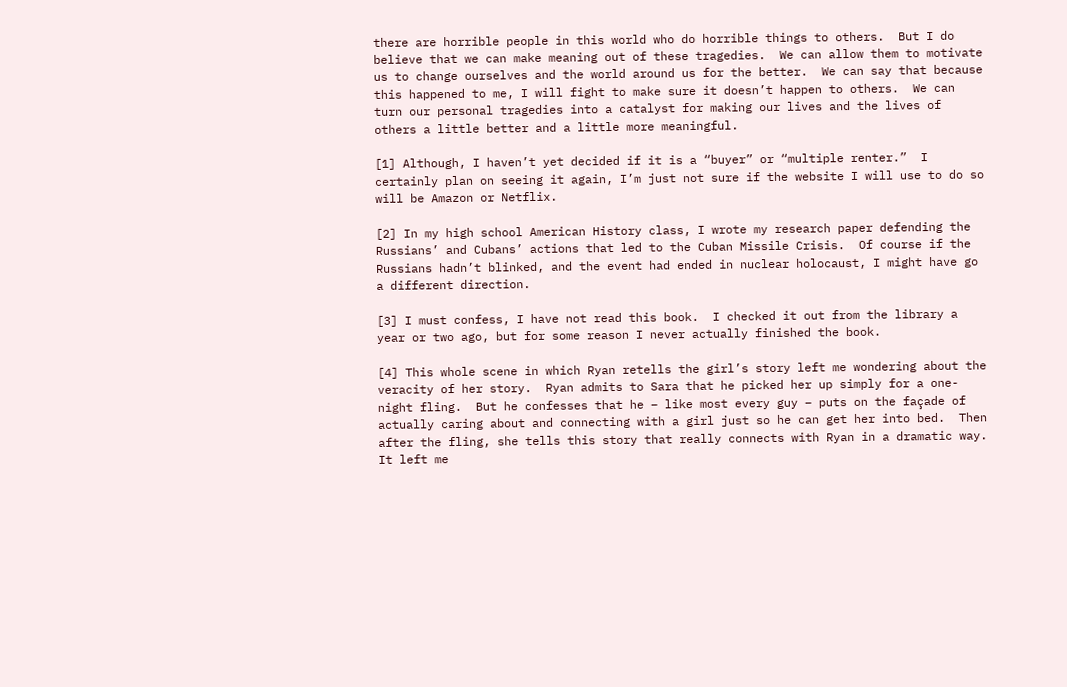there are horrible people in this world who do horrible things to others.  But I do believe that we can make meaning out of these tragedies.  We can allow them to motivate us to change ourselves and the world around us for the better.  We can say that because this happened to me, I will fight to make sure it doesn’t happen to others.  We can turn our personal tragedies into a catalyst for making our lives and the lives of others a little better and a little more meaningful.

[1] Although, I haven’t yet decided if it is a “buyer” or “multiple renter.”  I certainly plan on seeing it again, I’m just not sure if the website I will use to do so will be Amazon or Netflix.

[2] In my high school American History class, I wrote my research paper defending the Russians’ and Cubans’ actions that led to the Cuban Missile Crisis.  Of course if the Russians hadn’t blinked, and the event had ended in nuclear holocaust, I might have go a different direction.

[3] I must confess, I have not read this book.  I checked it out from the library a year or two ago, but for some reason I never actually finished the book.

[4] This whole scene in which Ryan retells the girl’s story left me wondering about the veracity of her story.  Ryan admits to Sara that he picked her up simply for a one-night fling.  But he confesses that he – like most every guy – puts on the façade of actually caring about and connecting with a girl just so he can get her into bed.  Then after the fling, she tells this story that really connects with Ryan in a dramatic way.  It left me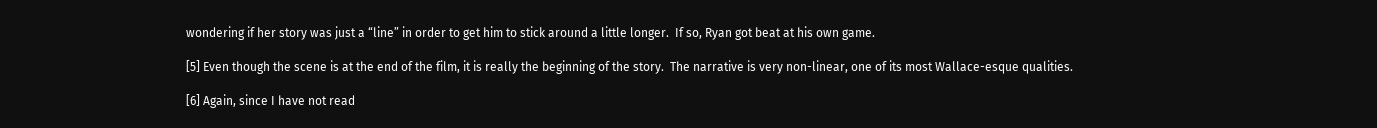wondering if her story was just a “line” in order to get him to stick around a little longer.  If so, Ryan got beat at his own game.

[5] Even though the scene is at the end of the film, it is really the beginning of the story.  The narrative is very non-linear, one of its most Wallace-esque qualities.

[6] Again, since I have not read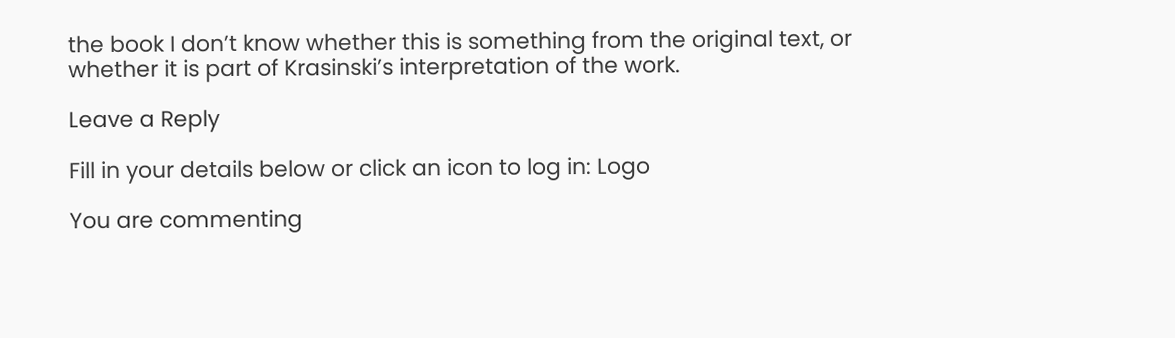the book I don’t know whether this is something from the original text, or whether it is part of Krasinski’s interpretation of the work.

Leave a Reply

Fill in your details below or click an icon to log in: Logo

You are commenting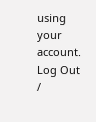using your account. Log Out /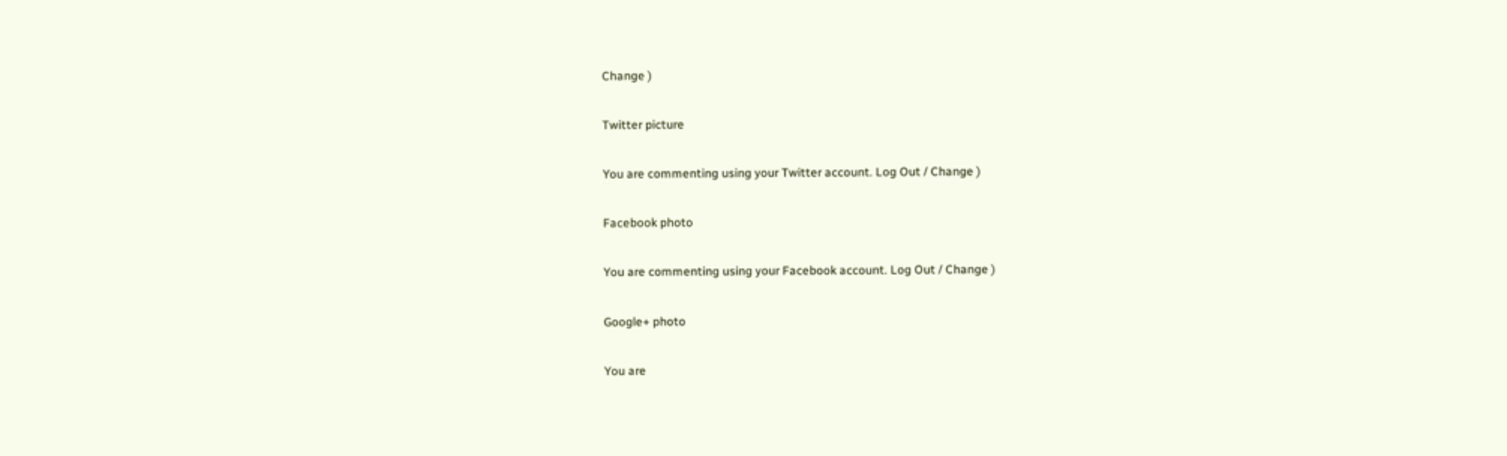Change )

Twitter picture

You are commenting using your Twitter account. Log Out / Change )

Facebook photo

You are commenting using your Facebook account. Log Out / Change )

Google+ photo

You are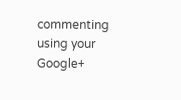commenting using your Google+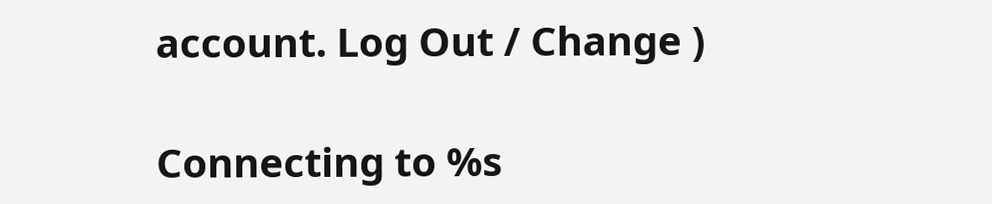account. Log Out / Change )

Connecting to %s